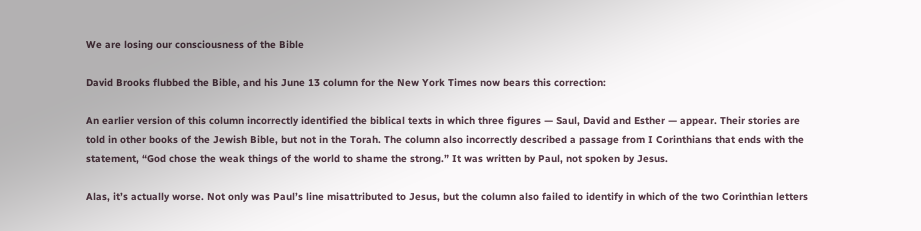We are losing our consciousness of the Bible

David Brooks flubbed the Bible, and his June 13 column for the New York Times now bears this correction:

An earlier version of this column incorrectly identified the biblical texts in which three figures — Saul, David and Esther — appear. Their stories are told in other books of the Jewish Bible, but not in the Torah. The column also incorrectly described a passage from I Corinthians that ends with the statement, “God chose the weak things of the world to shame the strong.” It was written by Paul, not spoken by Jesus.

Alas, it’s actually worse. Not only was Paul’s line misattributed to Jesus, but the column also failed to identify in which of the two Corinthian letters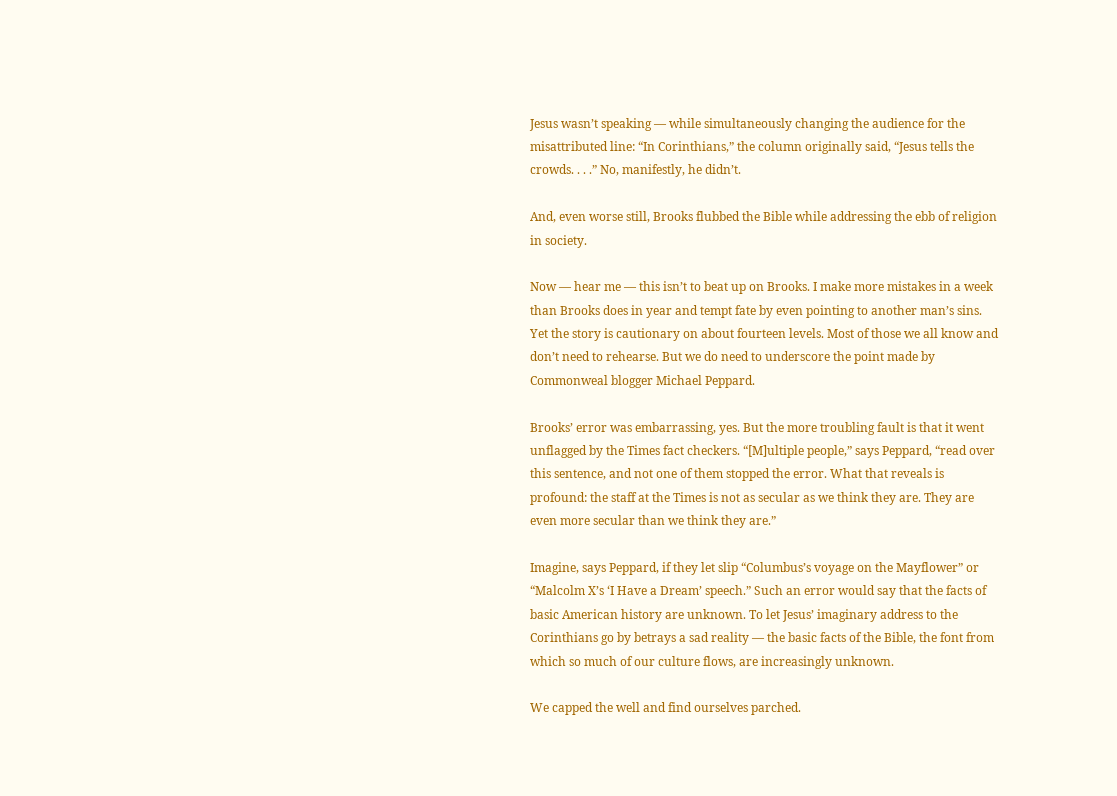Jesus wasn’t speaking — while simultaneously changing the audience for the misattributed line: “In Corinthians,” the column originally said, “Jesus tells the crowds. . . .” No, manifestly, he didn’t.

And, even worse still, Brooks flubbed the Bible while addressing the ebb of religion in society.

Now — hear me — this isn’t to beat up on Brooks. I make more mistakes in a week than Brooks does in year and tempt fate by even pointing to another man’s sins. Yet the story is cautionary on about fourteen levels. Most of those we all know and don’t need to rehearse. But we do need to underscore the point made by Commonweal blogger Michael Peppard.

Brooks’ error was embarrassing, yes. But the more troubling fault is that it went unflagged by the Times fact checkers. “[M]ultiple people,” says Peppard, “read over this sentence, and not one of them stopped the error. What that reveals is profound: the staff at the Times is not as secular as we think they are. They are even more secular than we think they are.”

Imagine, says Peppard, if they let slip “Columbus’s voyage on the Mayflower” or “Malcolm X’s ‘I Have a Dream’ speech.” Such an error would say that the facts of basic American history are unknown. To let Jesus’ imaginary address to the Corinthians go by betrays a sad reality — the basic facts of the Bible, the font from which so much of our culture flows, are increasingly unknown.

We capped the well and find ourselves parched.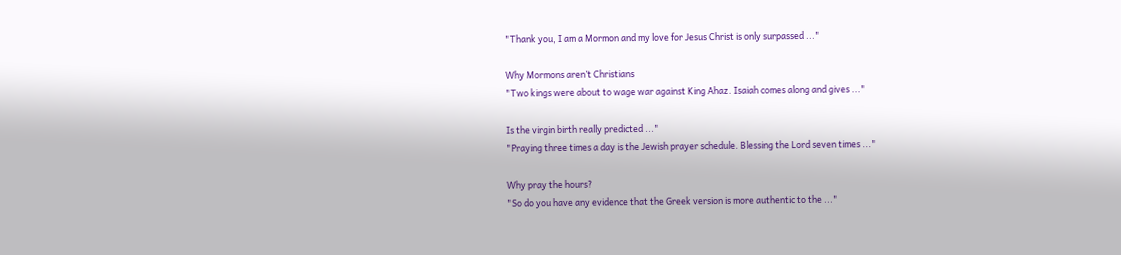"Thank you, I am a Mormon and my love for Jesus Christ is only surpassed ..."

Why Mormons aren’t Christians
"Two kings were about to wage war against King Ahaz. Isaiah comes along and gives ..."

Is the virgin birth really predicted ..."
"Praying three times a day is the Jewish prayer schedule. Blessing the Lord seven times ..."

Why pray the hours?
"So do you have any evidence that the Greek version is more authentic to the ..."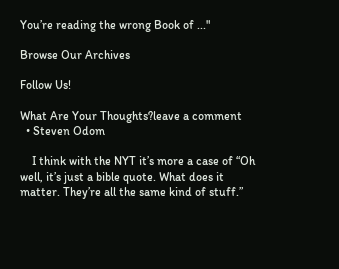You’re reading the wrong Book of ..."

Browse Our Archives

Follow Us!

What Are Your Thoughts?leave a comment
  • Steven Odom

    I think with the NYT it’s more a case of “Oh well, it’s just a bible quote. What does it matter. They’re all the same kind of stuff.”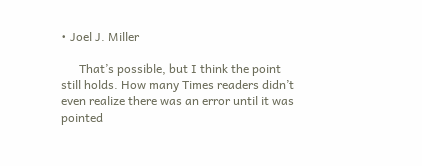• Joel J. Miller

      That’s possible, but I think the point still holds. How many Times readers didn’t even realize there was an error until it was pointed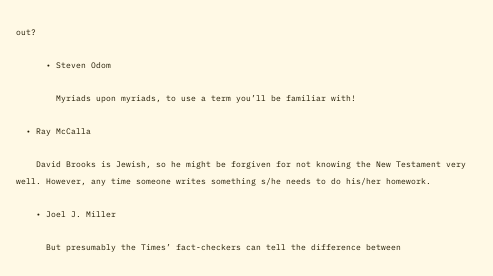out?

      • Steven Odom

        Myriads upon myriads, to use a term you’ll be familiar with!

  • Ray McCalla

    David Brooks is Jewish, so he might be forgiven for not knowing the New Testament very well. However, any time someone writes something s/he needs to do his/her homework.

    • Joel J. Miller

      But presumably the Times’ fact-checkers can tell the difference between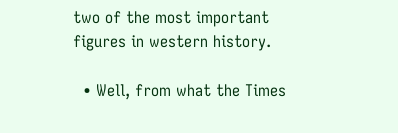two of the most important figures in western history.

  • Well, from what the Times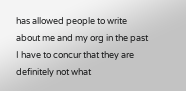has allowed people to write about me and my org in the past I have to concur that they are definitely not what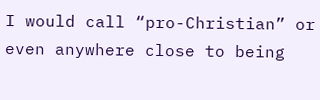I would call “pro-Christian” or even anywhere close to being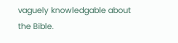vaguely knowledgable about the Bible.